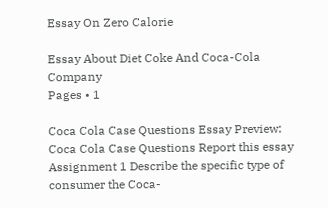Essay On Zero Calorie

Essay About Diet Coke And Coca-Cola Company
Pages • 1

Coca Cola Case Questions Essay Preview: Coca Cola Case Questions Report this essay Assignment 1 Describe the specific type of consumer the Coca-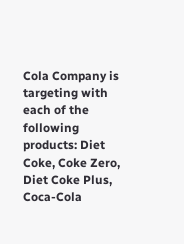Cola Company is targeting with each of the following products: Diet Coke, Coke Zero, Diet Coke Plus, Coca-Cola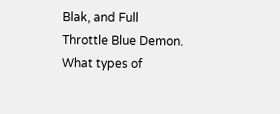Blak, and Full Throttle Blue Demon. What types of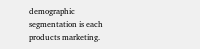demographic segmentation is each products marketing.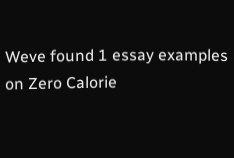Weve found 1 essay examples on Zero Calorie